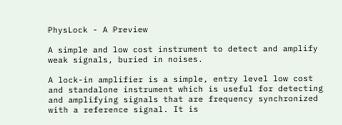PhysLock - A Preview

A simple and low cost instrument to detect and amplify weak signals, buried in noises.

A lock-in amplifier is a simple, entry level low cost and standalone instrument which is useful for detecting and amplifying signals that are frequency synchronized with a reference signal. It is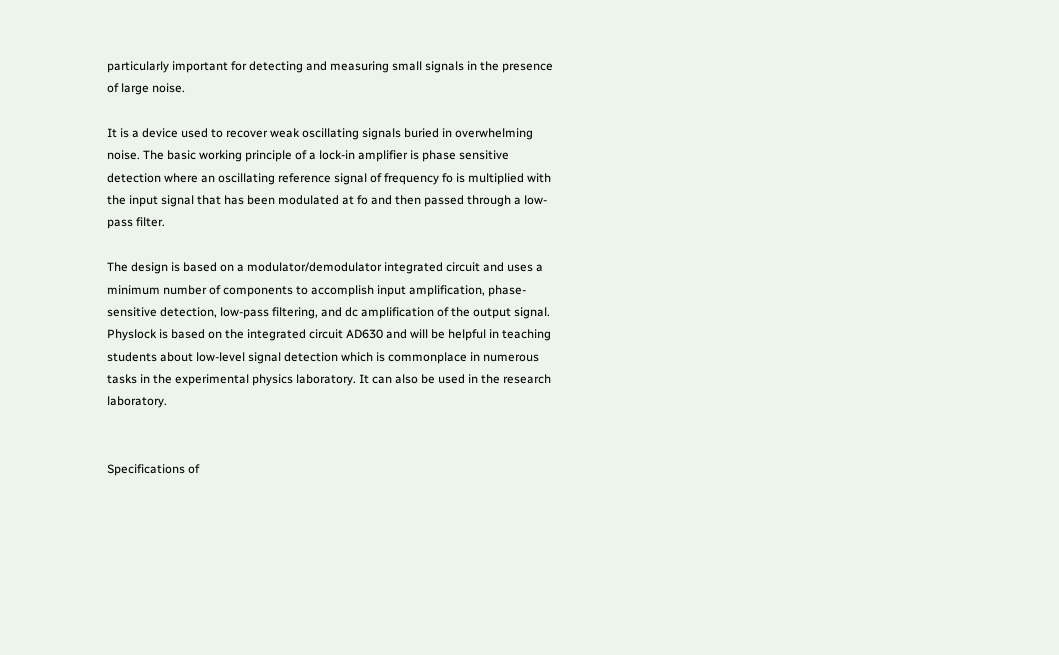particularly important for detecting and measuring small signals in the presence of large noise.

It is a device used to recover weak oscillating signals buried in overwhelming noise. The basic working principle of a lock-in amplifier is phase sensitive detection where an oscillating reference signal of frequency fo is multiplied with the input signal that has been modulated at fo and then passed through a low-pass filter.

The design is based on a modulator/demodulator integrated circuit and uses a minimum number of components to accomplish input amplification, phase-sensitive detection, low-pass filtering, and dc amplification of the output signal. Physlock is based on the integrated circuit AD630 and will be helpful in teaching students about low-level signal detection which is commonplace in numerous tasks in the experimental physics laboratory. It can also be used in the research laboratory.


Specifications of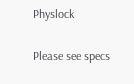Physlock

Please see specs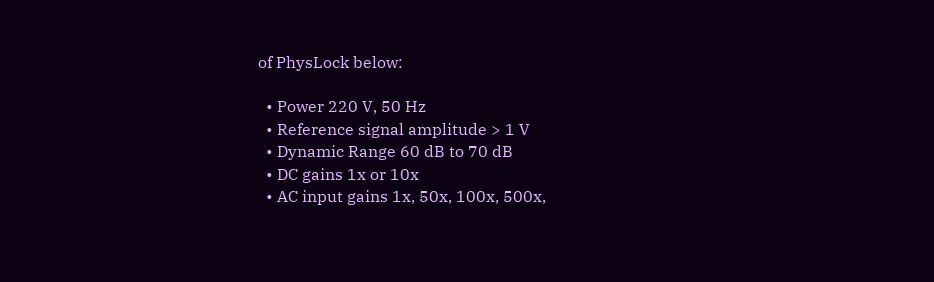of PhysLock below:

  • Power 220 V, 50 Hz
  • Reference signal amplitude > 1 V
  • Dynamic Range 60 dB to 70 dB
  • DC gains 1x or 10x
  • AC input gains 1x, 50x, 100x, 500x,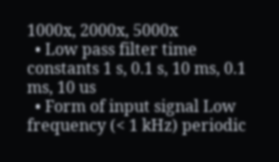1000x, 2000x, 5000x
  • Low pass filter time constants 1 s, 0.1 s, 10 ms, 0.1 ms, 10 us
  • Form of input signal Low frequency (< 1 kHz) periodic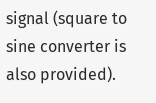signal (square to sine converter is also provided).